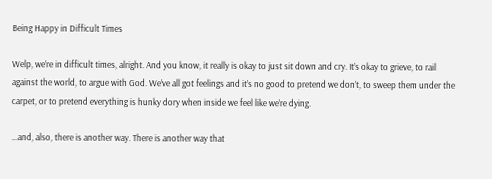Being Happy in Difficult Times

Welp, we’re in difficult times, alright. And you know, it really is okay to just sit down and cry. It’s okay to grieve, to rail against the world, to argue with God. We’ve all got feelings and it’s no good to pretend we don’t, to sweep them under the carpet, or to pretend everything is hunky dory when inside we feel like we’re dying.

…and, also, there is another way. There is another way that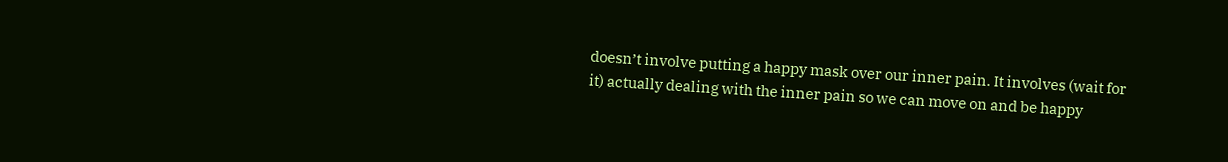doesn’t involve putting a happy mask over our inner pain. It involves (wait for it) actually dealing with the inner pain so we can move on and be happy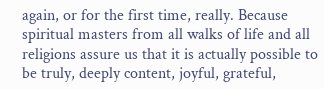again, or for the first time, really. Because spiritual masters from all walks of life and all religions assure us that it is actually possible to be truly, deeply content, joyful, grateful,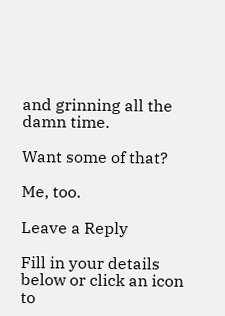and grinning all the damn time.

Want some of that?

Me, too.

Leave a Reply

Fill in your details below or click an icon to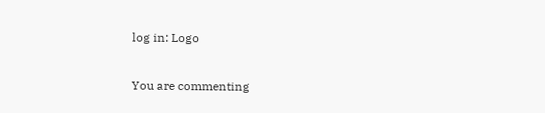log in: Logo

You are commenting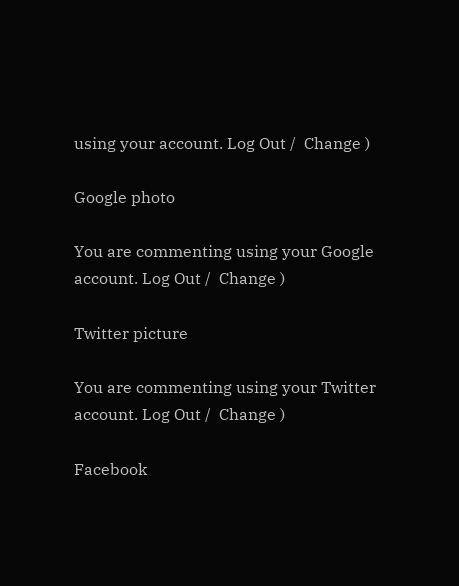using your account. Log Out /  Change )

Google photo

You are commenting using your Google account. Log Out /  Change )

Twitter picture

You are commenting using your Twitter account. Log Out /  Change )

Facebook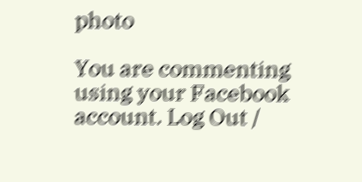photo

You are commenting using your Facebook account. Log Out /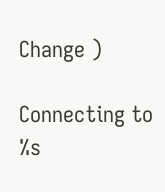Change )

Connecting to %s